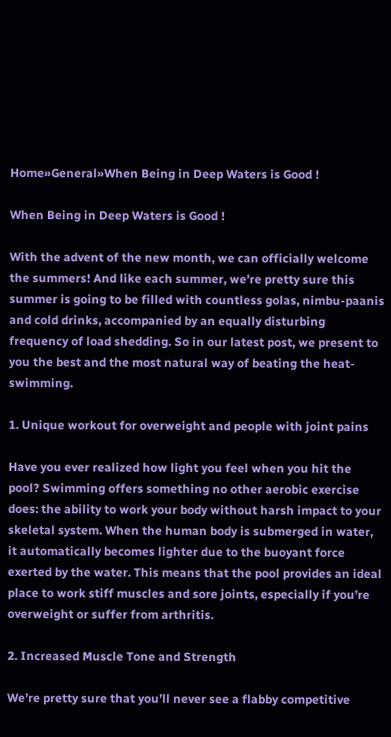Home»General»When Being in Deep Waters is Good !

When Being in Deep Waters is Good !

With the advent of the new month, we can officially welcome the summers! And like each summer, we’re pretty sure this summer is going to be filled with countless golas, nimbu-paanis and cold drinks, accompanied by an equally disturbing frequency of load shedding. So in our latest post, we present to you the best and the most natural way of beating the heat- swimming.

1. Unique workout for overweight and people with joint pains

Have you ever realized how light you feel when you hit the pool? Swimming offers something no other aerobic exercise does: the ability to work your body without harsh impact to your skeletal system. When the human body is submerged in water, it automatically becomes lighter due to the buoyant force exerted by the water. This means that the pool provides an ideal place to work stiff muscles and sore joints, especially if you’re overweight or suffer from arthritis.

2. Increased Muscle Tone and Strength

We’re pretty sure that you’ll never see a flabby competitive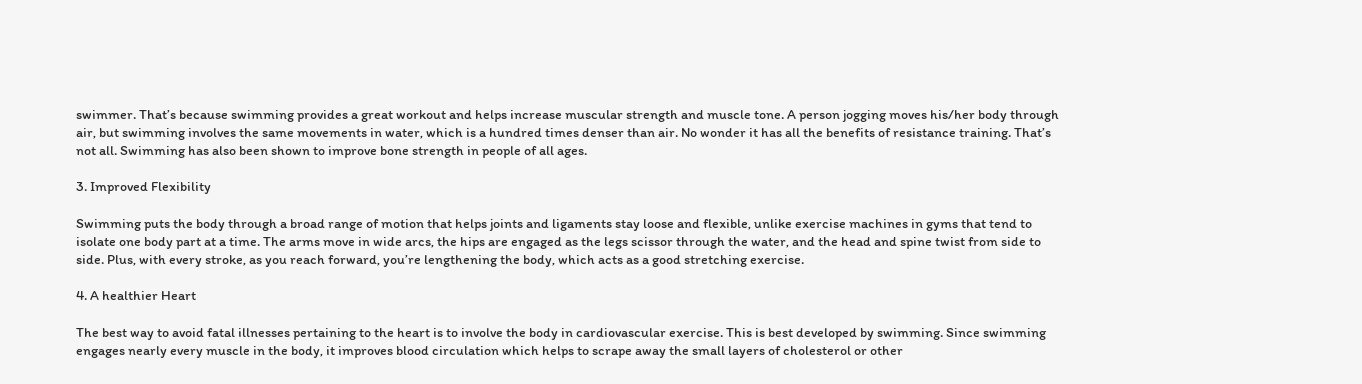swimmer. That’s because swimming provides a great workout and helps increase muscular strength and muscle tone. A person jogging moves his/her body through air, but swimming involves the same movements in water, which is a hundred times denser than air. No wonder it has all the benefits of resistance training. That’s not all. Swimming has also been shown to improve bone strength in people of all ages.

3. Improved Flexibility

Swimming puts the body through a broad range of motion that helps joints and ligaments stay loose and flexible, unlike exercise machines in gyms that tend to isolate one body part at a time. The arms move in wide arcs, the hips are engaged as the legs scissor through the water, and the head and spine twist from side to side. Plus, with every stroke, as you reach forward, you’re lengthening the body, which acts as a good stretching exercise.

4. A healthier Heart

The best way to avoid fatal illnesses pertaining to the heart is to involve the body in cardiovascular exercise. This is best developed by swimming. Since swimming engages nearly every muscle in the body, it improves blood circulation which helps to scrape away the small layers of cholesterol or other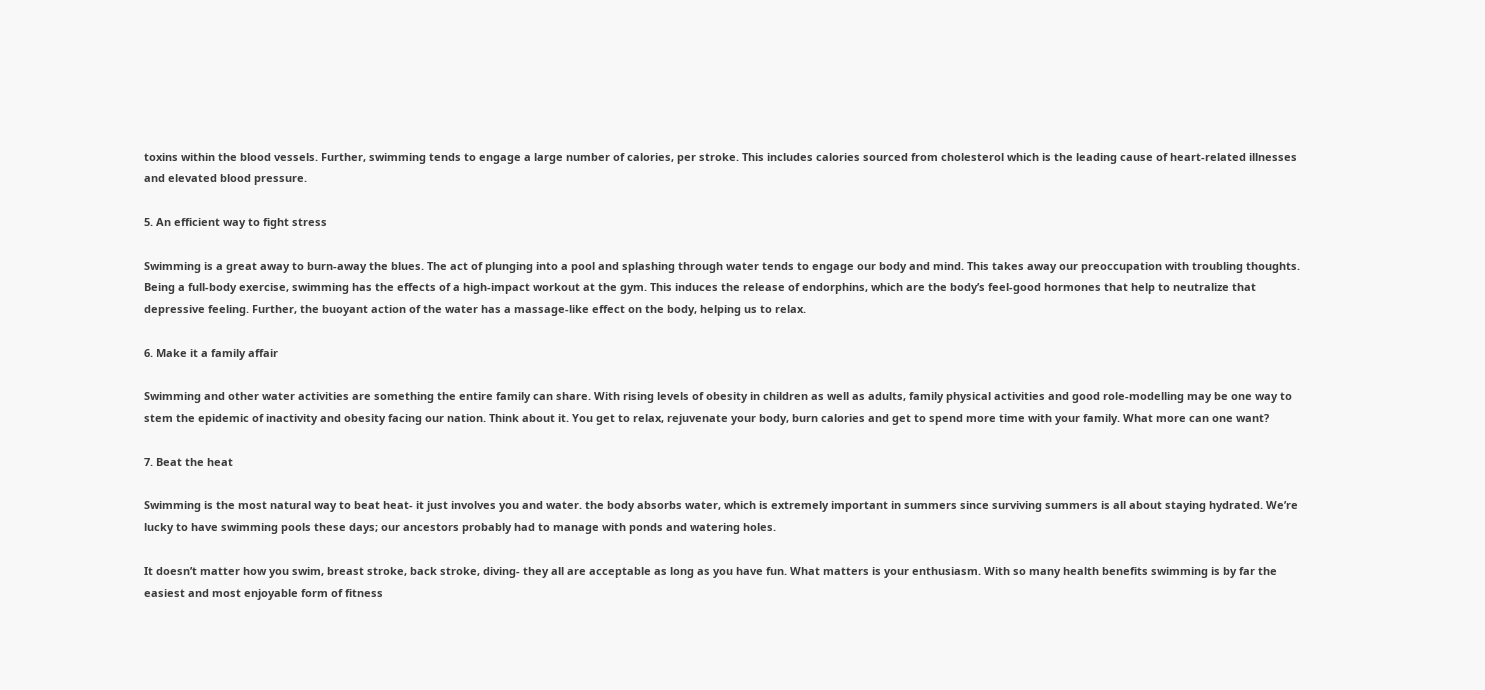toxins within the blood vessels. Further, swimming tends to engage a large number of calories, per stroke. This includes calories sourced from cholesterol which is the leading cause of heart-related illnesses and elevated blood pressure.

5. An efficient way to fight stress

Swimming is a great away to burn-away the blues. The act of plunging into a pool and splashing through water tends to engage our body and mind. This takes away our preoccupation with troubling thoughts. Being a full-body exercise, swimming has the effects of a high-impact workout at the gym. This induces the release of endorphins, which are the body’s feel-good hormones that help to neutralize that depressive feeling. Further, the buoyant action of the water has a massage-like effect on the body, helping us to relax.

6. Make it a family affair

Swimming and other water activities are something the entire family can share. With rising levels of obesity in children as well as adults, family physical activities and good role-modelling may be one way to stem the epidemic of inactivity and obesity facing our nation. Think about it. You get to relax, rejuvenate your body, burn calories and get to spend more time with your family. What more can one want?

7. Beat the heat

Swimming is the most natural way to beat heat- it just involves you and water. the body absorbs water, which is extremely important in summers since surviving summers is all about staying hydrated. We’re lucky to have swimming pools these days; our ancestors probably had to manage with ponds and watering holes.

It doesn’t matter how you swim, breast stroke, back stroke, diving- they all are acceptable as long as you have fun. What matters is your enthusiasm. With so many health benefits swimming is by far the easiest and most enjoyable form of fitness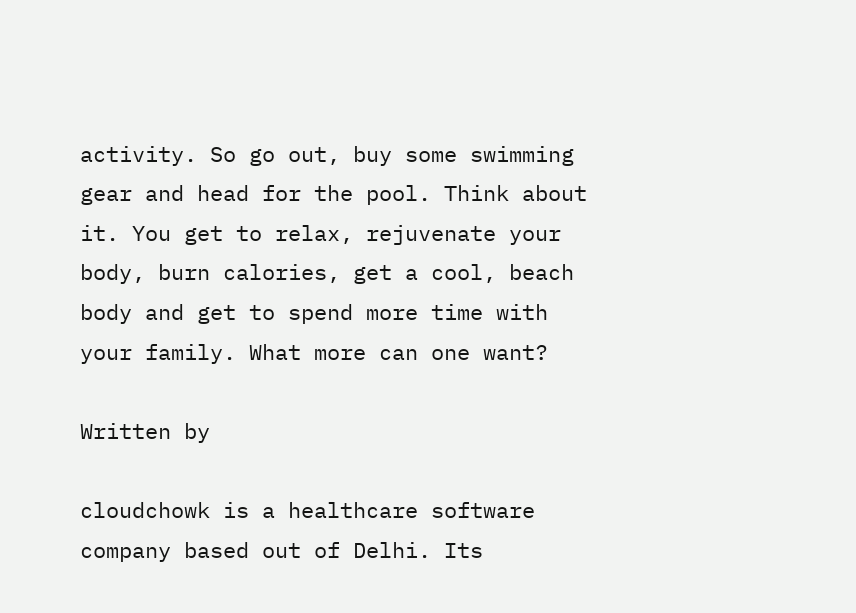activity. So go out, buy some swimming gear and head for the pool. Think about it. You get to relax, rejuvenate your body, burn calories, get a cool, beach body and get to spend more time with your family. What more can one want?

Written by

cloudchowk is a healthcare software company based out of Delhi. Its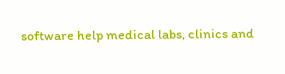software help medical labs, clinics and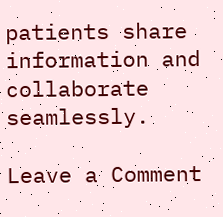patients share information and collaborate seamlessly.

Leave a Comment